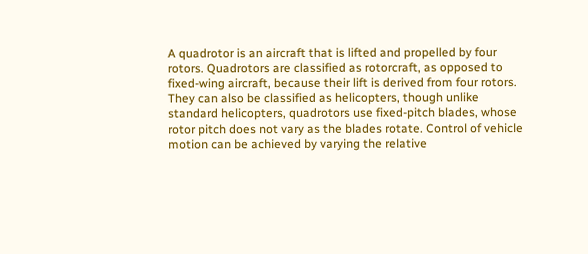A quadrotor is an aircraft that is lifted and propelled by four rotors. Quadrotors are classified as rotorcraft, as opposed to fixed-wing aircraft, because their lift is derived from four rotors. They can also be classified as helicopters, though unlike standard helicopters, quadrotors use fixed-pitch blades, whose rotor pitch does not vary as the blades rotate. Control of vehicle motion can be achieved by varying the relative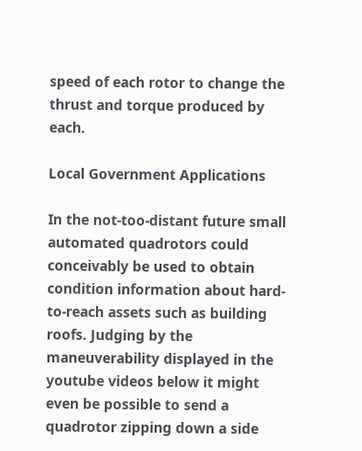speed of each rotor to change the thrust and torque produced by each.

Local Government Applications

In the not-too-distant future small automated quadrotors could conceivably be used to obtain condition information about hard-to-reach assets such as building roofs. Judging by the maneuverability displayed in the youtube videos below it might even be possible to send a quadrotor zipping down a side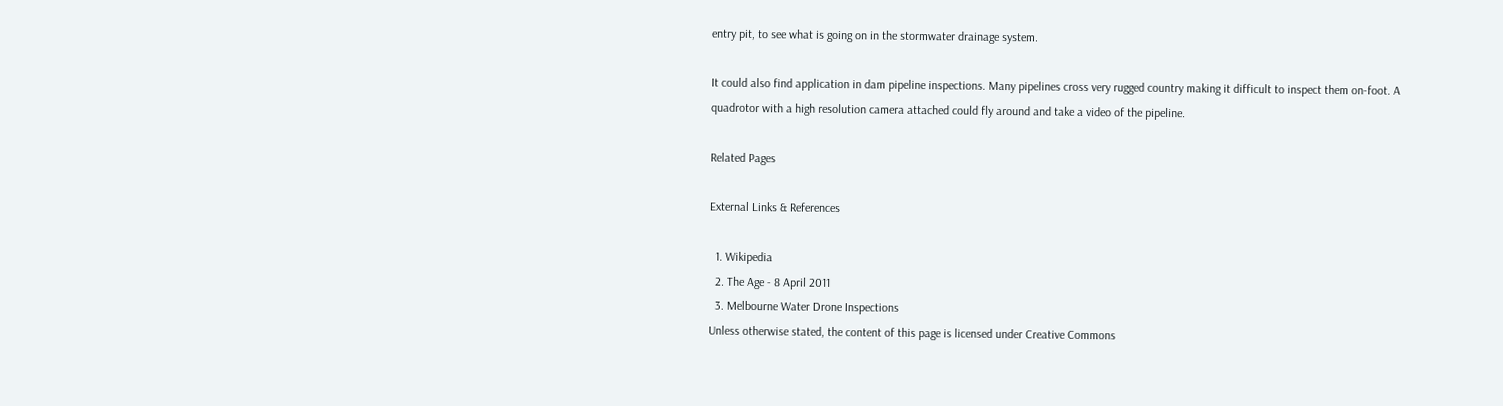entry pit, to see what is going on in the stormwater drainage system.

It could also find application in dam pipeline inspections. Many pipelines cross very rugged country making it difficult to inspect them on-foot. A quadrotor with a high resolution camera attached could fly around and take a video of the pipeline.

Related Pages

External Links & References

  1. Wikipedia
  2. The Age - 8 April 2011
  3. Melbourne Water Drone Inspections
Unless otherwise stated, the content of this page is licensed under Creative Commons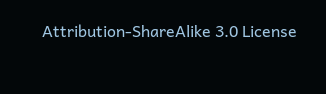Attribution-ShareAlike 3.0 License